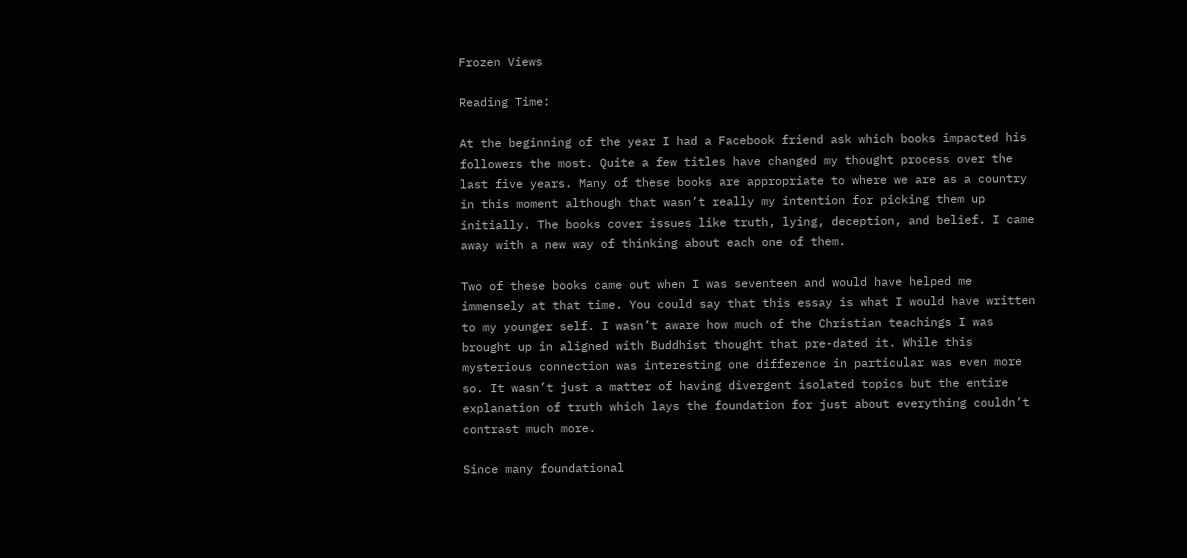Frozen Views

Reading Time:

At the beginning of the year I had a Facebook friend ask which books impacted his followers the most. Quite a few titles have changed my thought process over the last five years. Many of these books are appropriate to where we are as a country in this moment although that wasn’t really my intention for picking them up initially. The books cover issues like truth, lying, deception, and belief. I came away with a new way of thinking about each one of them.

Two of these books came out when I was seventeen and would have helped me immensely at that time. You could say that this essay is what I would have written to my younger self. I wasn’t aware how much of the Christian teachings I was brought up in aligned with Buddhist thought that pre-dated it. While this mysterious connection was interesting one difference in particular was even more so. It wasn’t just a matter of having divergent isolated topics but the entire explanation of truth which lays the foundation for just about everything couldn’t contrast much more.

Since many foundational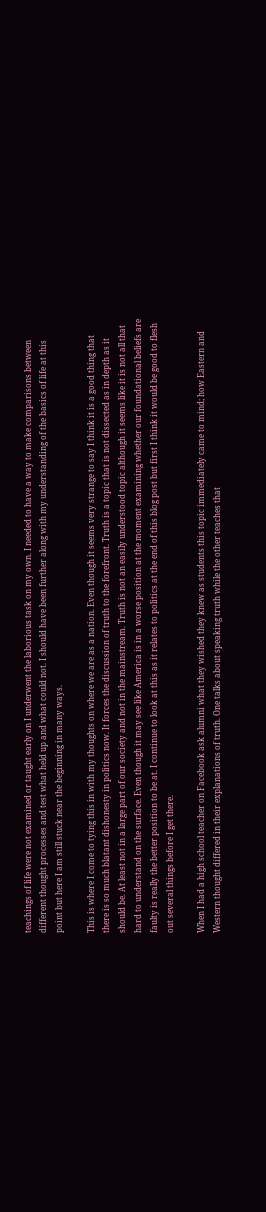teachings of life were not examined or taught early on I underwent the laborious task on my own. I needed to have a way to make comparisons between different thought processes and test what held up and what could not. I should have been further along with my understanding of the basics of life at this point but here I am still stuck near the beginning in many ways.

This is where I come to tying this in with my thoughts on where we are as a nation. Even though it seems very strange to say I think it is a good thing that there is so much blatant dishonesty in politics now. It forces the discussion of truth to the forefront. Truth is a topic that is not dissected as in depth as it should be. At least not in a large part of our society and not in the mainstream. Truth is not an easily understood topic although it seems like it is not all that hard to understand on the surface. Even though it may see like America is in a worse position at the moment examining whether our foundational beliefs are faulty is really the better position to be at. I continue to look at this as it relates to politics at the end of this blog post but first I think it would be good to flesh out several things before I get there.

When I had a high school teacher on Facebook ask alumni what they wished they knew as students this topic immediately came to mind; how Eastern and Western thought differed in their explanations of truth. One talks about speaking truth while the other teaches that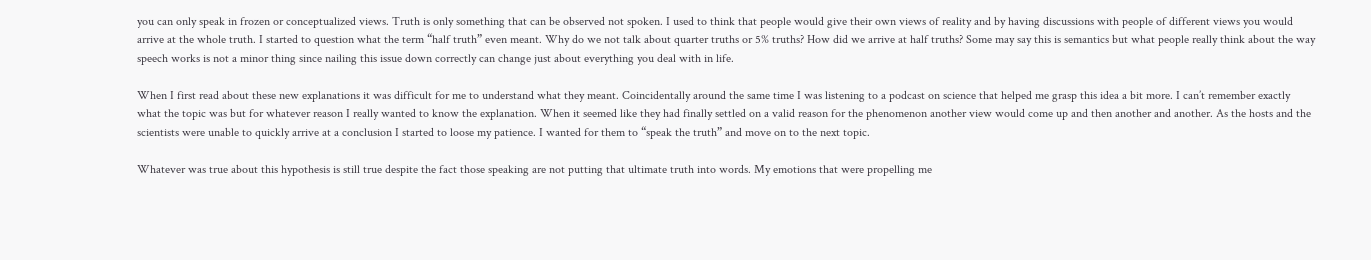you can only speak in frozen or conceptualized views. Truth is only something that can be observed not spoken. I used to think that people would give their own views of reality and by having discussions with people of different views you would arrive at the whole truth. I started to question what the term “half truth” even meant. Why do we not talk about quarter truths or 5% truths? How did we arrive at half truths? Some may say this is semantics but what people really think about the way speech works is not a minor thing since nailing this issue down correctly can change just about everything you deal with in life.

When I first read about these new explanations it was difficult for me to understand what they meant. Coincidentally around the same time I was listening to a podcast on science that helped me grasp this idea a bit more. I can’t remember exactly what the topic was but for whatever reason I really wanted to know the explanation. When it seemed like they had finally settled on a valid reason for the phenomenon another view would come up and then another and another. As the hosts and the scientists were unable to quickly arrive at a conclusion I started to loose my patience. I wanted for them to “speak the truth” and move on to the next topic.

Whatever was true about this hypothesis is still true despite the fact those speaking are not putting that ultimate truth into words. My emotions that were propelling me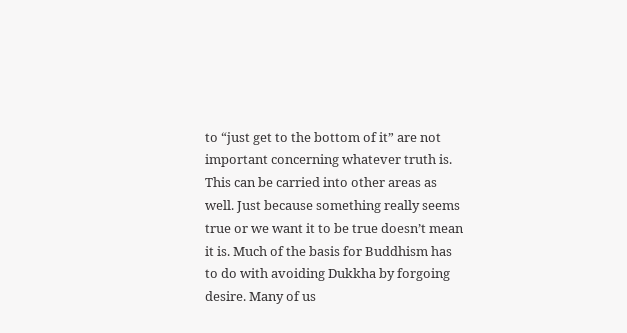to “just get to the bottom of it” are not important concerning whatever truth is. This can be carried into other areas as well. Just because something really seems true or we want it to be true doesn’t mean it is. Much of the basis for Buddhism has to do with avoiding Dukkha by forgoing desire. Many of us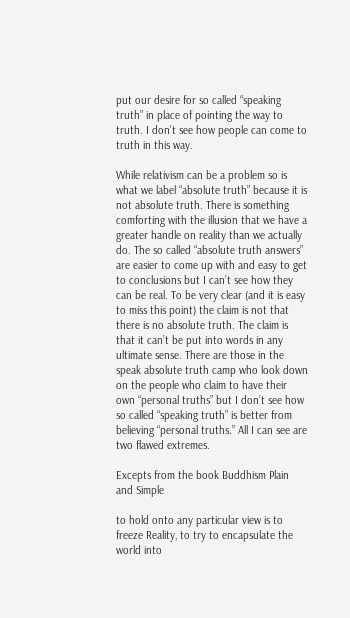put our desire for so called “speaking truth” in place of pointing the way to truth. I don’t see how people can come to truth in this way.

While relativism can be a problem so is what we label “absolute truth” because it is not absolute truth. There is something comforting with the illusion that we have a greater handle on reality than we actually do. The so called “absolute truth answers” are easier to come up with and easy to get to conclusions but I can’t see how they can be real. To be very clear (and it is easy to miss this point) the claim is not that there is no absolute truth. The claim is that it can’t be put into words in any ultimate sense. There are those in the speak absolute truth camp who look down on the people who claim to have their own “personal truths” but I don’t see how so called “speaking truth” is better from believing “personal truths.” All I can see are two flawed extremes.

Excepts from the book Buddhism Plain and Simple

to hold onto any particular view is to freeze Reality, to try to encapsulate the world into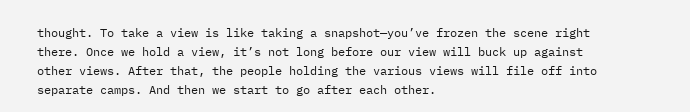thought. To take a view is like taking a snapshot—you’ve frozen the scene right there. Once we hold a view, it’s not long before our view will buck up against other views. After that, the people holding the various views will file off into separate camps. And then we start to go after each other.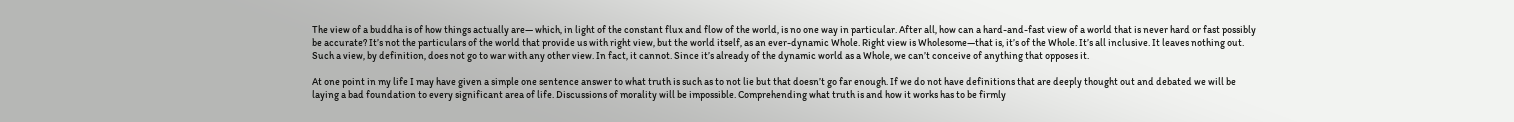The view of a buddha is of how things actually are— which, in light of the constant flux and flow of the world, is no one way in particular. After all, how can a hard-and-fast view of a world that is never hard or fast possibly be accurate? It’s not the particulars of the world that provide us with right view, but the world itself, as an ever-dynamic Whole. Right view is Wholesome—that is, it’s of the Whole. It’s all inclusive. It leaves nothing out. Such a view, by definition, does not go to war with any other view. In fact, it cannot. Since it’s already of the dynamic world as a Whole, we can’t conceive of anything that opposes it.

At one point in my life I may have given a simple one sentence answer to what truth is such as to not lie but that doesn’t go far enough. If we do not have definitions that are deeply thought out and debated we will be laying a bad foundation to every significant area of life. Discussions of morality will be impossible. Comprehending what truth is and how it works has to be firmly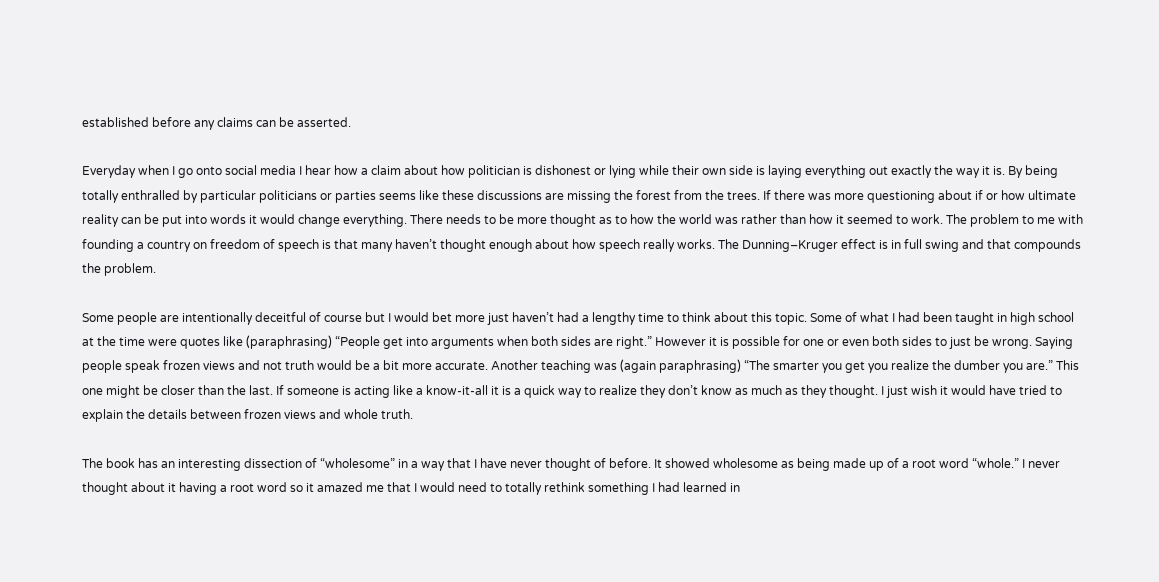established before any claims can be asserted.

Everyday when I go onto social media I hear how a claim about how politician is dishonest or lying while their own side is laying everything out exactly the way it is. By being totally enthralled by particular politicians or parties seems like these discussions are missing the forest from the trees. If there was more questioning about if or how ultimate reality can be put into words it would change everything. There needs to be more thought as to how the world was rather than how it seemed to work. The problem to me with founding a country on freedom of speech is that many haven’t thought enough about how speech really works. The Dunning–Kruger effect is in full swing and that compounds the problem.

Some people are intentionally deceitful of course but I would bet more just haven’t had a lengthy time to think about this topic. Some of what I had been taught in high school at the time were quotes like (paraphrasing) “People get into arguments when both sides are right.” However it is possible for one or even both sides to just be wrong. Saying people speak frozen views and not truth would be a bit more accurate. Another teaching was (again paraphrasing) “The smarter you get you realize the dumber you are.” This one might be closer than the last. If someone is acting like a know-it-all it is a quick way to realize they don’t know as much as they thought. I just wish it would have tried to explain the details between frozen views and whole truth.

The book has an interesting dissection of “wholesome” in a way that I have never thought of before. It showed wholesome as being made up of a root word “whole.” I never thought about it having a root word so it amazed me that I would need to totally rethink something I had learned in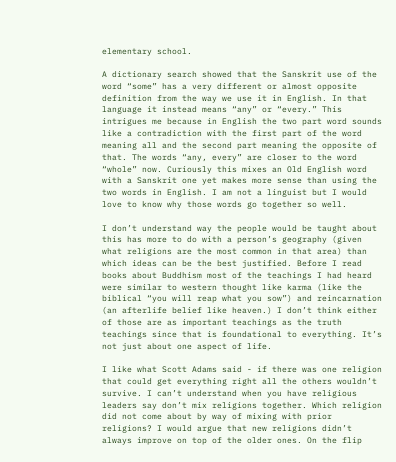elementary school.

A dictionary search showed that the Sanskrit use of the word “some” has a very different or almost opposite definition from the way we use it in English. In that language it instead means “any” or “every.” This intrigues me because in English the two part word sounds like a contradiction with the first part of the word meaning all and the second part meaning the opposite of that. The words “any, every” are closer to the word “whole” now. Curiously this mixes an Old English word with a Sanskrit one yet makes more sense than using the two words in English. I am not a linguist but I would love to know why those words go together so well.

I don’t understand way the people would be taught about this has more to do with a person’s geography (given what religions are the most common in that area) than which ideas can be the best justified. Before I read books about Buddhism most of the teachings I had heard were similar to western thought like karma (like the biblical “you will reap what you sow”) and reincarnation (an afterlife belief like heaven.) I don’t think either of those are as important teachings as the truth teachings since that is foundational to everything. It’s not just about one aspect of life.

I like what Scott Adams said - if there was one religion that could get everything right all the others wouldn’t survive. I can’t understand when you have religious leaders say don’t mix religions together. Which religion did not come about by way of mixing with prior religions? I would argue that new religions didn’t always improve on top of the older ones. On the flip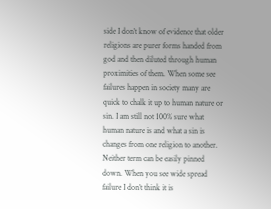side I don’t know of evidence that older religions are purer forms handed from god and then diluted through human proximities of them. When some see failures happen in society many are quick to chalk it up to human nature or sin. I am still not 100% sure what human nature is and what a sin is changes from one religion to another. Neither term can be easily pinned down. When you see wide spread failure I don’t think it is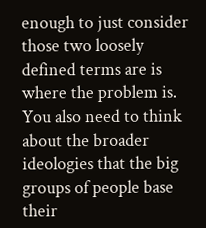enough to just consider those two loosely defined terms are is where the problem is. You also need to think about the broader ideologies that the big groups of people base their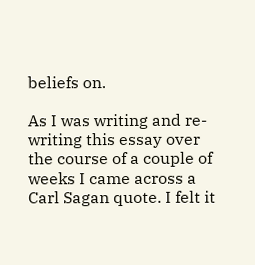beliefs on.

As I was writing and re-writing this essay over the course of a couple of weeks I came across a Carl Sagan quote. I felt it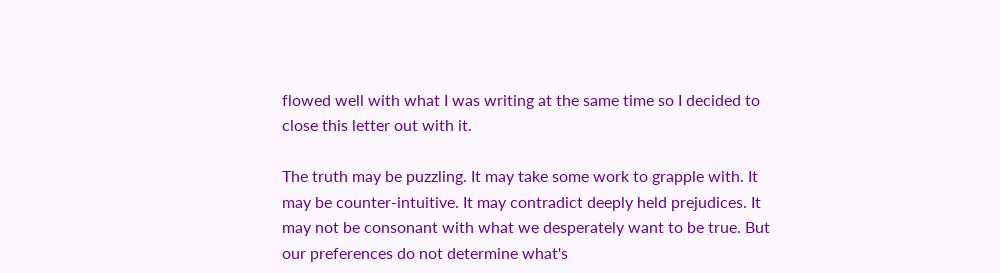flowed well with what I was writing at the same time so I decided to close this letter out with it.

The truth may be puzzling. It may take some work to grapple with. It may be counter-intuitive. It may contradict deeply held prejudices. It may not be consonant with what we desperately want to be true. But our preferences do not determine what's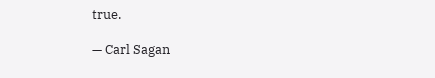true.

— Carl Sagan